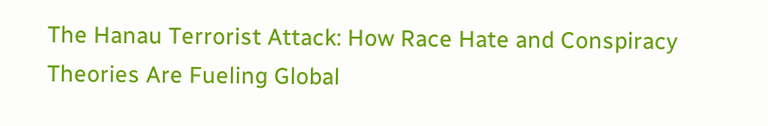The Hanau Terrorist Attack: How Race Hate and Conspiracy Theories Are Fueling Global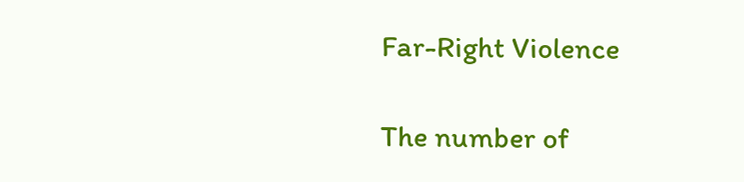Far-Right Violence

The number of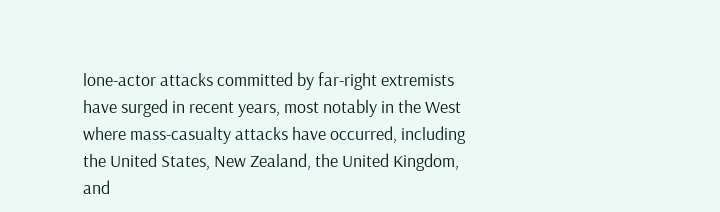lone-actor attacks committed by far-right extremists have surged in recent years, most notably in the West where mass-casualty attacks have occurred, including the United States, New Zealand, the United Kingdom, and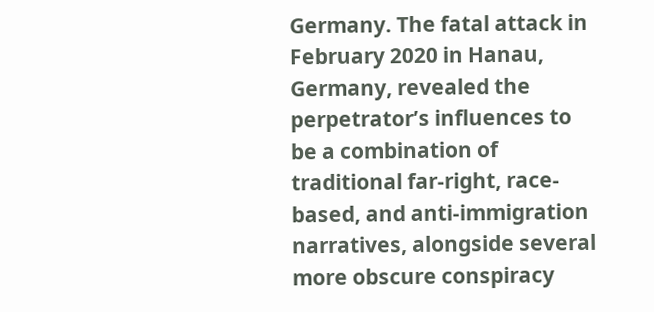Germany. The fatal attack in February 2020 in Hanau,
Germany, revealed the perpetrator’s influences to be a combination of traditional far-right, race-based, and anti-immigration narratives, alongside several more obscure conspiracy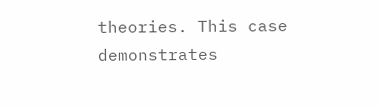theories. This case demonstrates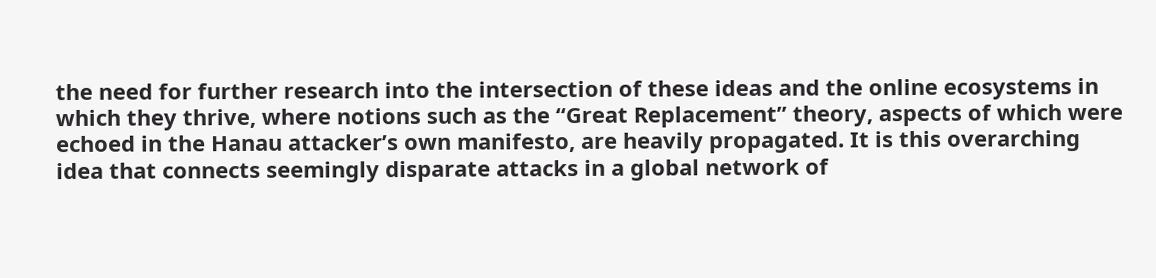the need for further research into the intersection of these ideas and the online ecosystems in which they thrive, where notions such as the “Great Replacement” theory, aspects of which were echoed in the Hanau attacker’s own manifesto, are heavily propagated. It is this overarching idea that connects seemingly disparate attacks in a global network of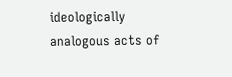ideologically analogous acts of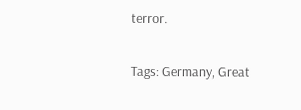terror.

Tags: Germany, Great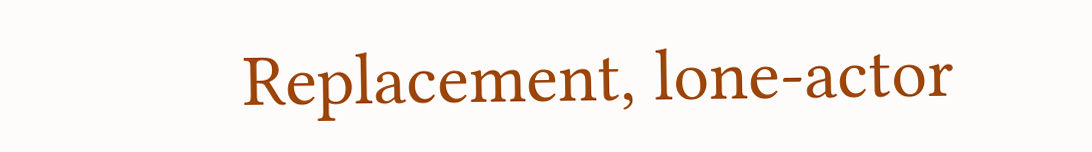Replacement, lone-actor